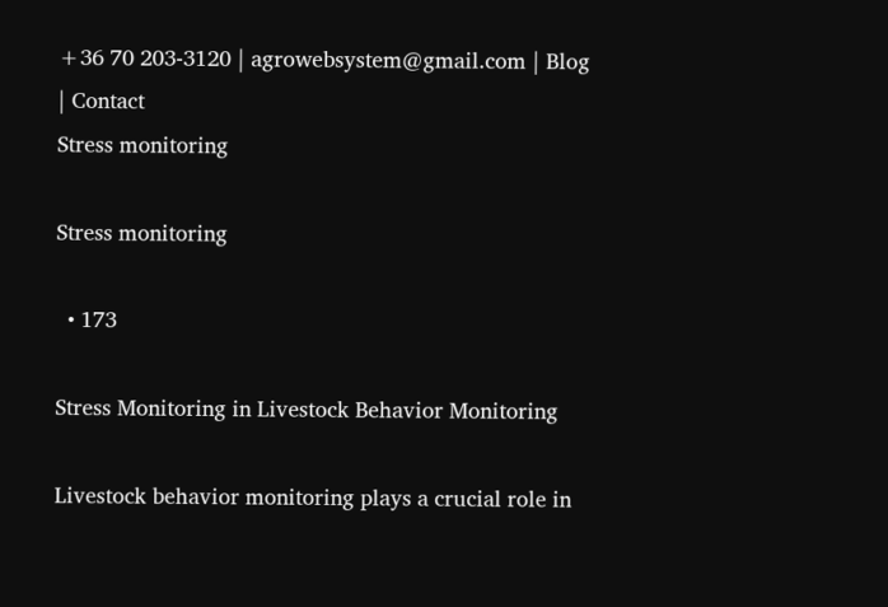+36 70 203-3120 | agrowebsystem@gmail.com | Blog | Contact
Stress monitoring

Stress monitoring

  • 173

Stress Monitoring in Livestock Behavior Monitoring

Livestock behavior monitoring plays a crucial role in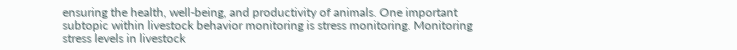ensuring the health, well-being, and productivity of animals. One important subtopic within livestock behavior monitoring is stress monitoring. Monitoring stress levels in livestock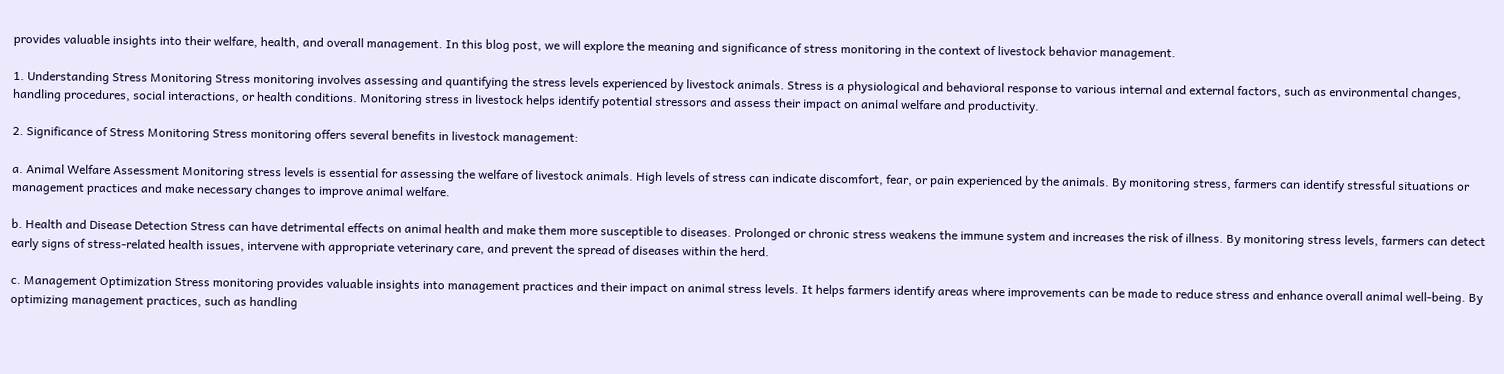provides valuable insights into their welfare, health, and overall management. In this blog post, we will explore the meaning and significance of stress monitoring in the context of livestock behavior management.

1. Understanding Stress Monitoring Stress monitoring involves assessing and quantifying the stress levels experienced by livestock animals. Stress is a physiological and behavioral response to various internal and external factors, such as environmental changes, handling procedures, social interactions, or health conditions. Monitoring stress in livestock helps identify potential stressors and assess their impact on animal welfare and productivity.

2. Significance of Stress Monitoring Stress monitoring offers several benefits in livestock management:

a. Animal Welfare Assessment Monitoring stress levels is essential for assessing the welfare of livestock animals. High levels of stress can indicate discomfort, fear, or pain experienced by the animals. By monitoring stress, farmers can identify stressful situations or management practices and make necessary changes to improve animal welfare.

b. Health and Disease Detection Stress can have detrimental effects on animal health and make them more susceptible to diseases. Prolonged or chronic stress weakens the immune system and increases the risk of illness. By monitoring stress levels, farmers can detect early signs of stress-related health issues, intervene with appropriate veterinary care, and prevent the spread of diseases within the herd.

c. Management Optimization Stress monitoring provides valuable insights into management practices and their impact on animal stress levels. It helps farmers identify areas where improvements can be made to reduce stress and enhance overall animal well-being. By optimizing management practices, such as handling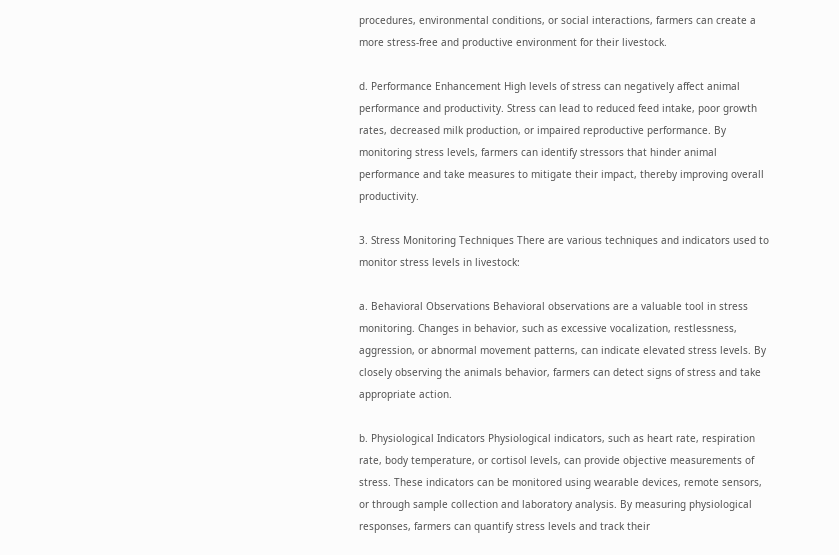procedures, environmental conditions, or social interactions, farmers can create a more stress-free and productive environment for their livestock.

d. Performance Enhancement High levels of stress can negatively affect animal performance and productivity. Stress can lead to reduced feed intake, poor growth rates, decreased milk production, or impaired reproductive performance. By monitoring stress levels, farmers can identify stressors that hinder animal performance and take measures to mitigate their impact, thereby improving overall productivity.

3. Stress Monitoring Techniques There are various techniques and indicators used to monitor stress levels in livestock:

a. Behavioral Observations Behavioral observations are a valuable tool in stress monitoring. Changes in behavior, such as excessive vocalization, restlessness, aggression, or abnormal movement patterns, can indicate elevated stress levels. By closely observing the animals behavior, farmers can detect signs of stress and take appropriate action.

b. Physiological Indicators Physiological indicators, such as heart rate, respiration rate, body temperature, or cortisol levels, can provide objective measurements of stress. These indicators can be monitored using wearable devices, remote sensors, or through sample collection and laboratory analysis. By measuring physiological responses, farmers can quantify stress levels and track their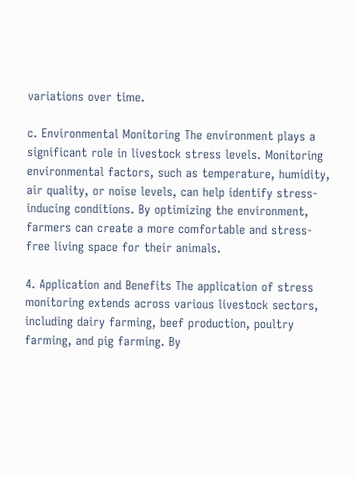variations over time.

c. Environmental Monitoring The environment plays a significant role in livestock stress levels. Monitoring environmental factors, such as temperature, humidity, air quality, or noise levels, can help identify stress-inducing conditions. By optimizing the environment, farmers can create a more comfortable and stress-free living space for their animals.

4. Application and Benefits The application of stress monitoring extends across various livestock sectors, including dairy farming, beef production, poultry farming, and pig farming. By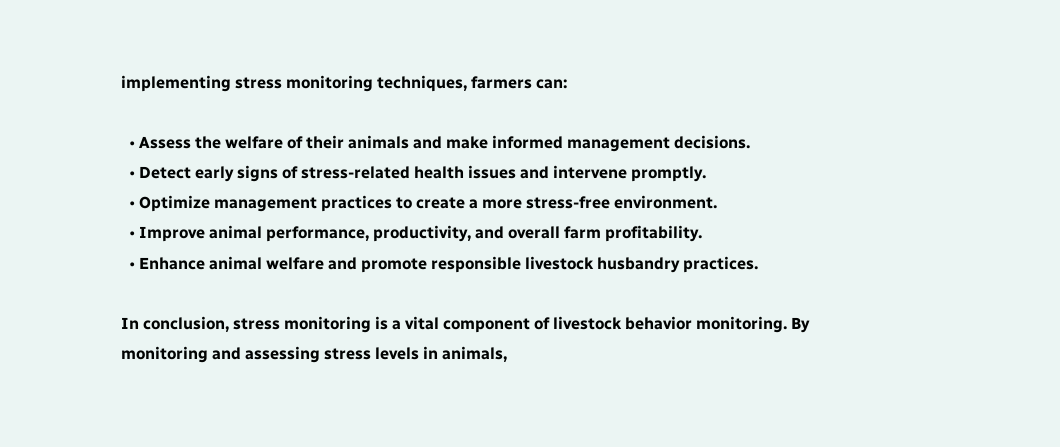implementing stress monitoring techniques, farmers can:

  • Assess the welfare of their animals and make informed management decisions.
  • Detect early signs of stress-related health issues and intervene promptly.
  • Optimize management practices to create a more stress-free environment.
  • Improve animal performance, productivity, and overall farm profitability.
  • Enhance animal welfare and promote responsible livestock husbandry practices.

In conclusion, stress monitoring is a vital component of livestock behavior monitoring. By monitoring and assessing stress levels in animals,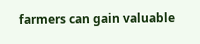farmers can gain valuable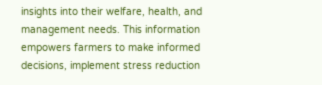insights into their welfare, health, and management needs. This information empowers farmers to make informed decisions, implement stress reduction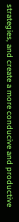strategies, and create a more conducive and productive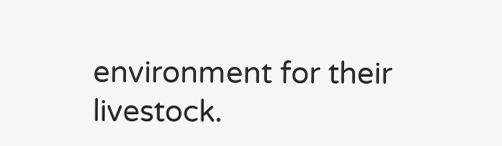environment for their livestock.